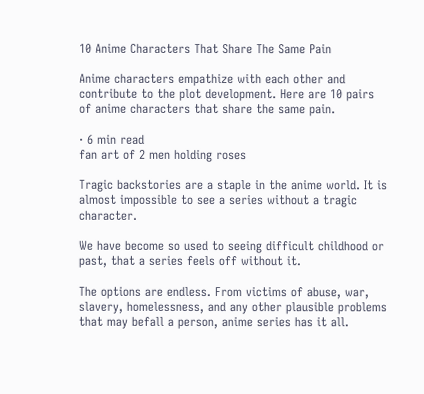10 Anime Characters That Share The Same Pain

Anime characters empathize with each other and contribute to the plot development. Here are 10 pairs of anime characters that share the same pain.

· 6 min read
fan art of 2 men holding roses

Tragic backstories are a staple in the anime world. It is almost impossible to see a series without a tragic character.

We have become so used to seeing difficult childhood or past, that a series feels off without it.

The options are endless. From victims of abuse, war, slavery, homelessness, and any other plausible problems that may befall a person, anime series has it all.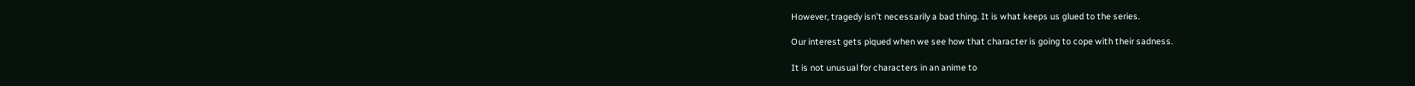However, tragedy isn’t necessarily a bad thing. It is what keeps us glued to the series.

Our interest gets piqued when we see how that character is going to cope with their sadness.

It is not unusual for characters in an anime to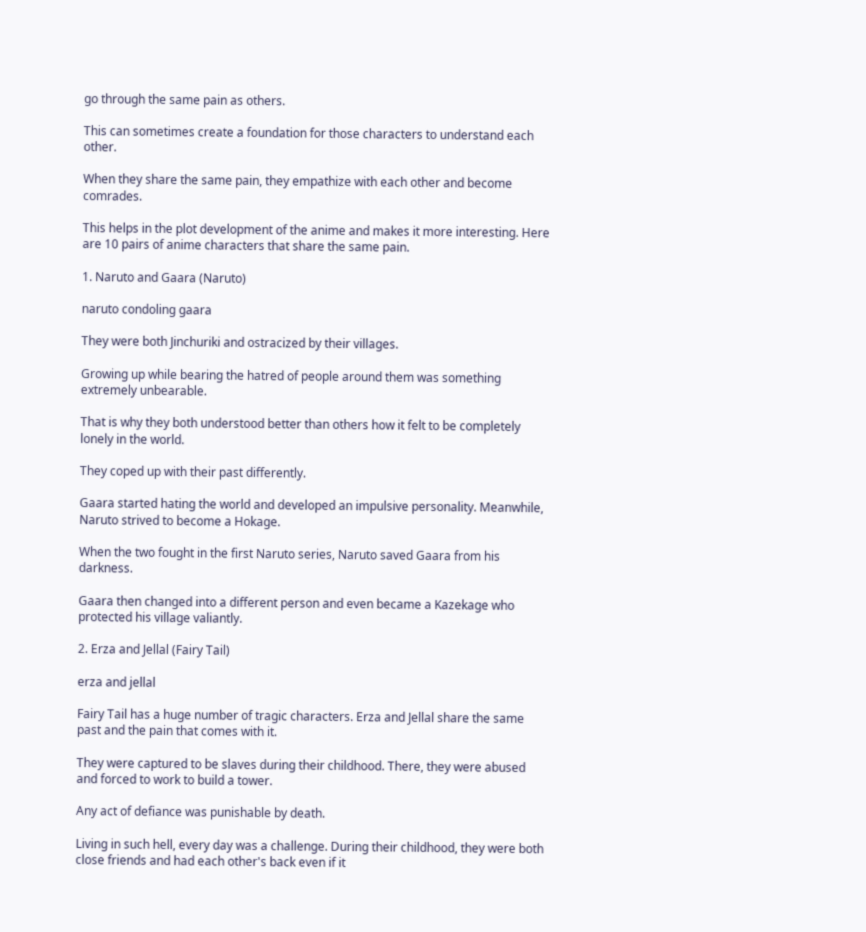go through the same pain as others.

This can sometimes create a foundation for those characters to understand each other.

When they share the same pain, they empathize with each other and become comrades.

This helps in the plot development of the anime and makes it more interesting. Here are 10 pairs of anime characters that share the same pain.

1. Naruto and Gaara (Naruto)

naruto condoling gaara

They were both Jinchuriki and ostracized by their villages.

Growing up while bearing the hatred of people around them was something extremely unbearable.

That is why they both understood better than others how it felt to be completely lonely in the world.

They coped up with their past differently.

Gaara started hating the world and developed an impulsive personality. Meanwhile, Naruto strived to become a Hokage.

When the two fought in the first Naruto series, Naruto saved Gaara from his darkness.

Gaara then changed into a different person and even became a Kazekage who protected his village valiantly.

2. Erza and Jellal (Fairy Tail)

erza and jellal

Fairy Tail has a huge number of tragic characters. Erza and Jellal share the same past and the pain that comes with it.

They were captured to be slaves during their childhood. There, they were abused and forced to work to build a tower.

Any act of defiance was punishable by death.

Living in such hell, every day was a challenge. During their childhood, they were both close friends and had each other's back even if it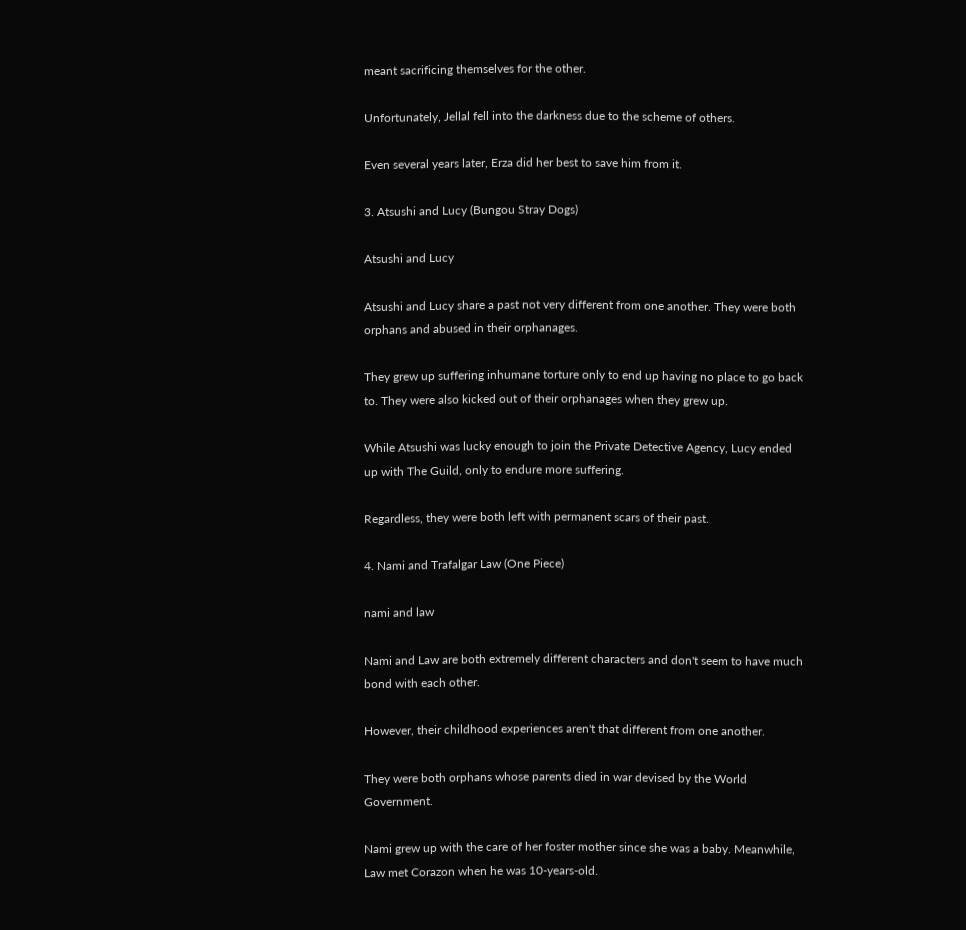meant sacrificing themselves for the other.

Unfortunately, Jellal fell into the darkness due to the scheme of others.

Even several years later, Erza did her best to save him from it.

3. Atsushi and Lucy (Bungou Stray Dogs)

Atsushi and Lucy

Atsushi and Lucy share a past not very different from one another. They were both orphans and abused in their orphanages.

They grew up suffering inhumane torture only to end up having no place to go back to. They were also kicked out of their orphanages when they grew up.

While Atsushi was lucky enough to join the Private Detective Agency, Lucy ended up with The Guild, only to endure more suffering.

Regardless, they were both left with permanent scars of their past.

4. Nami and Trafalgar Law (One Piece)

nami and law

Nami and Law are both extremely different characters and don't seem to have much bond with each other.

However, their childhood experiences aren't that different from one another.

They were both orphans whose parents died in war devised by the World Government.

Nami grew up with the care of her foster mother since she was a baby. Meanwhile, Law met Corazon when he was 10-years-old.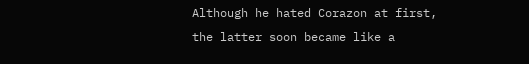Although he hated Corazon at first, the latter soon became like a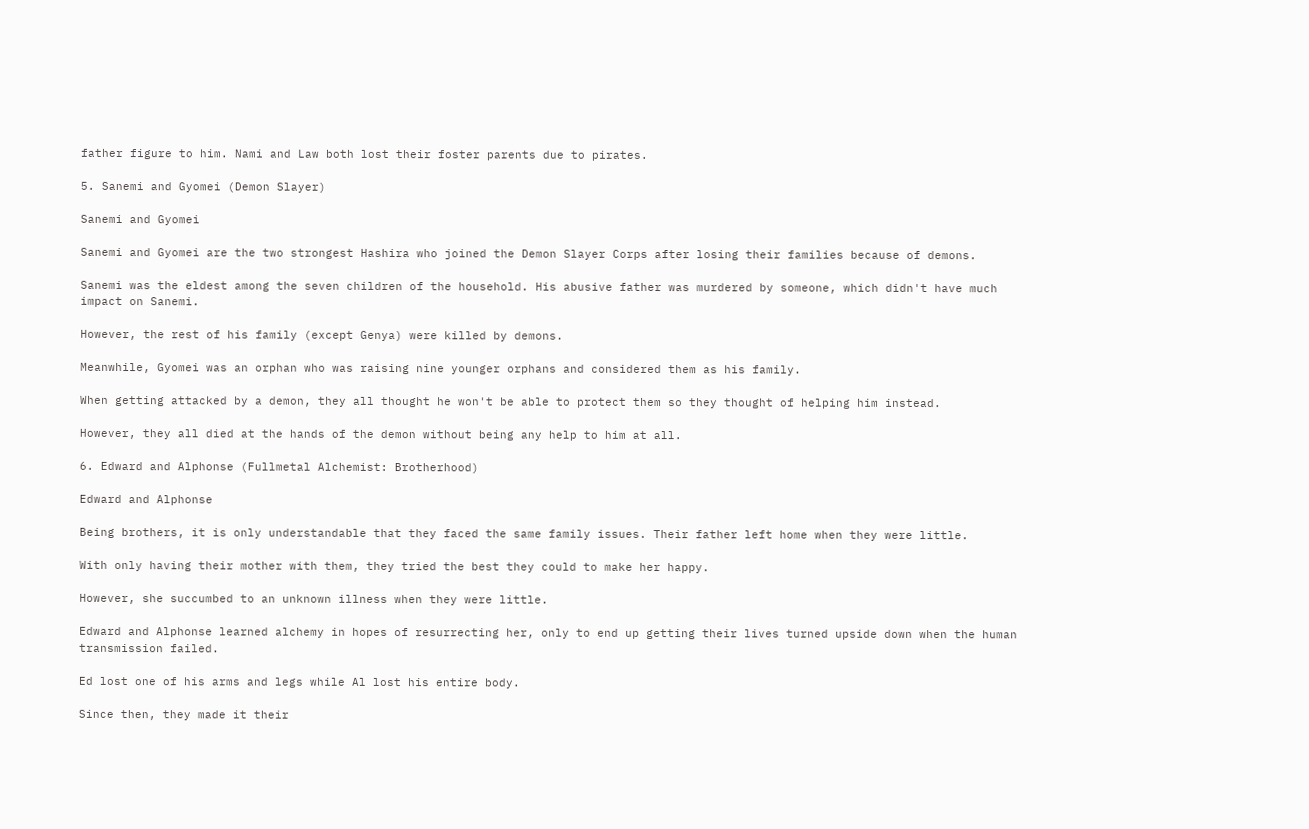father figure to him. Nami and Law both lost their foster parents due to pirates.

5. Sanemi and Gyomei (Demon Slayer)

Sanemi and Gyomei

Sanemi and Gyomei are the two strongest Hashira who joined the Demon Slayer Corps after losing their families because of demons.

Sanemi was the eldest among the seven children of the household. His abusive father was murdered by someone, which didn't have much impact on Sanemi.

However, the rest of his family (except Genya) were killed by demons.

Meanwhile, Gyomei was an orphan who was raising nine younger orphans and considered them as his family.

When getting attacked by a demon, they all thought he won't be able to protect them so they thought of helping him instead.

However, they all died at the hands of the demon without being any help to him at all.

6. Edward and Alphonse (Fullmetal Alchemist: Brotherhood)

Edward and Alphonse

Being brothers, it is only understandable that they faced the same family issues. Their father left home when they were little.

With only having their mother with them, they tried the best they could to make her happy.

However, she succumbed to an unknown illness when they were little.

Edward and Alphonse learned alchemy in hopes of resurrecting her, only to end up getting their lives turned upside down when the human transmission failed.

Ed lost one of his arms and legs while Al lost his entire body.

Since then, they made it their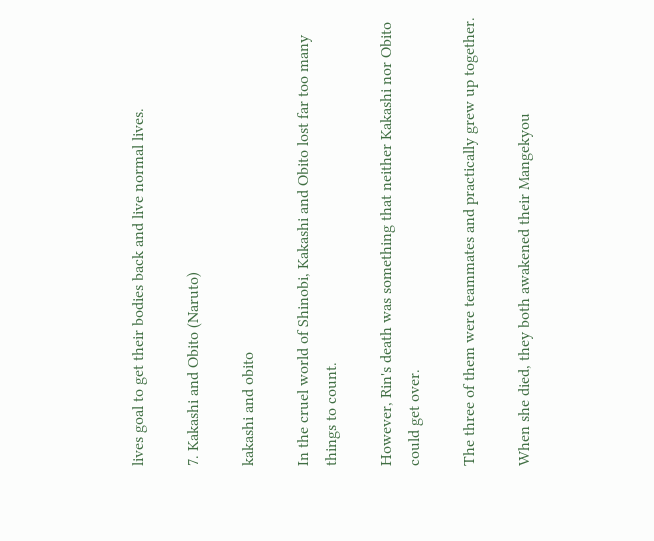lives goal to get their bodies back and live normal lives.

7. Kakashi and Obito (Naruto)

kakashi and obito

In the cruel world of Shinobi, Kakashi and Obito lost far too many things to count.

However, Rin's death was something that neither Kakashi nor Obito could get over.

The three of them were teammates and practically grew up together.

When she died, they both awakened their Mangekyou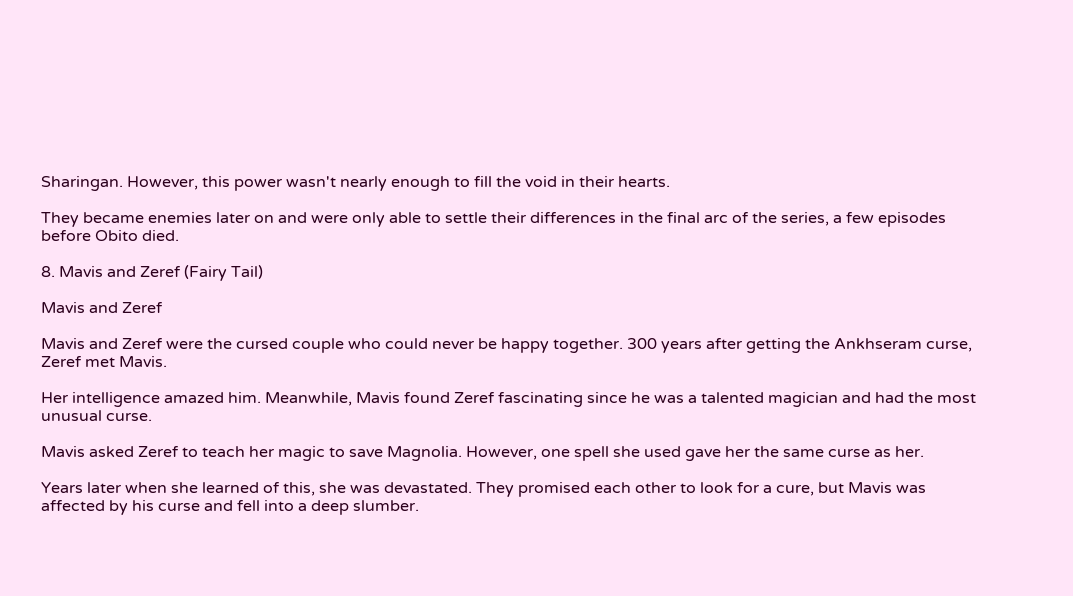Sharingan. However, this power wasn't nearly enough to fill the void in their hearts.

They became enemies later on and were only able to settle their differences in the final arc of the series, a few episodes before Obito died.

8. Mavis and Zeref (Fairy Tail)

Mavis and Zeref

Mavis and Zeref were the cursed couple who could never be happy together. 300 years after getting the Ankhseram curse, Zeref met Mavis.

Her intelligence amazed him. Meanwhile, Mavis found Zeref fascinating since he was a talented magician and had the most unusual curse.

Mavis asked Zeref to teach her magic to save Magnolia. However, one spell she used gave her the same curse as her.

Years later when she learned of this, she was devastated. They promised each other to look for a cure, but Mavis was affected by his curse and fell into a deep slumber.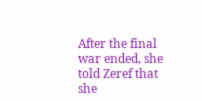After the final war ended, she told Zeref that she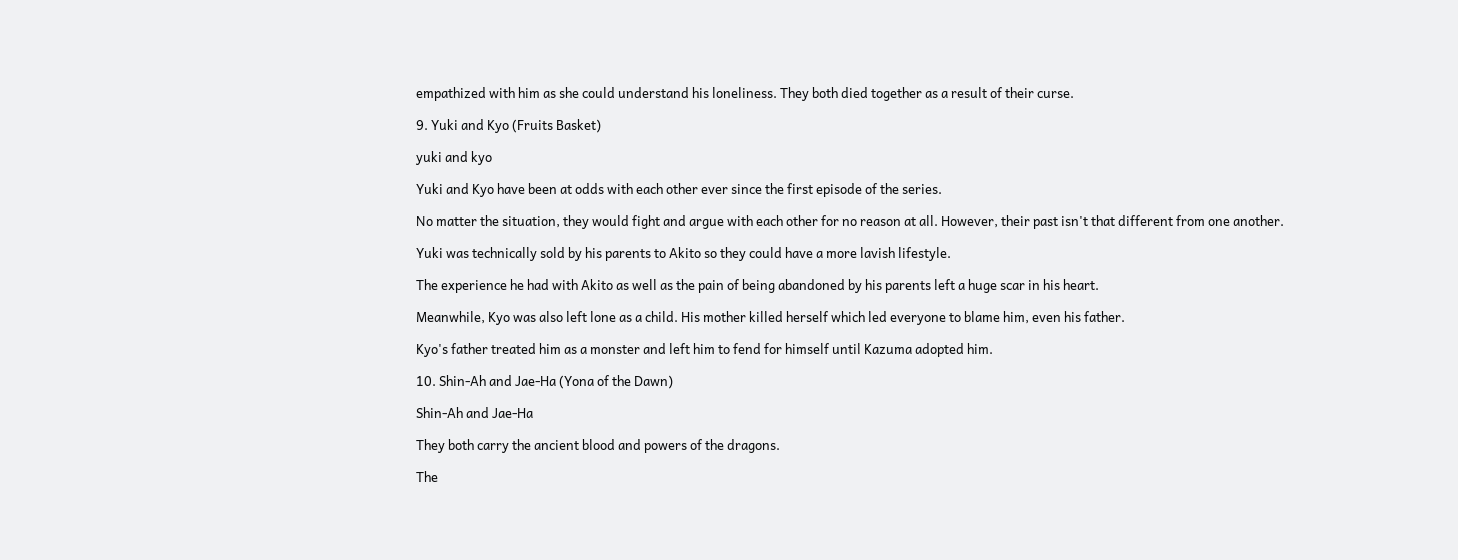empathized with him as she could understand his loneliness. They both died together as a result of their curse.

9. Yuki and Kyo (Fruits Basket)

yuki and kyo

Yuki and Kyo have been at odds with each other ever since the first episode of the series.

No matter the situation, they would fight and argue with each other for no reason at all. However, their past isn't that different from one another.

Yuki was technically sold by his parents to Akito so they could have a more lavish lifestyle.

The experience he had with Akito as well as the pain of being abandoned by his parents left a huge scar in his heart.

Meanwhile, Kyo was also left lone as a child. His mother killed herself which led everyone to blame him, even his father.

Kyo's father treated him as a monster and left him to fend for himself until Kazuma adopted him.

10. Shin-Ah and Jae-Ha (Yona of the Dawn)

Shin-Ah and Jae-Ha

They both carry the ancient blood and powers of the dragons.

The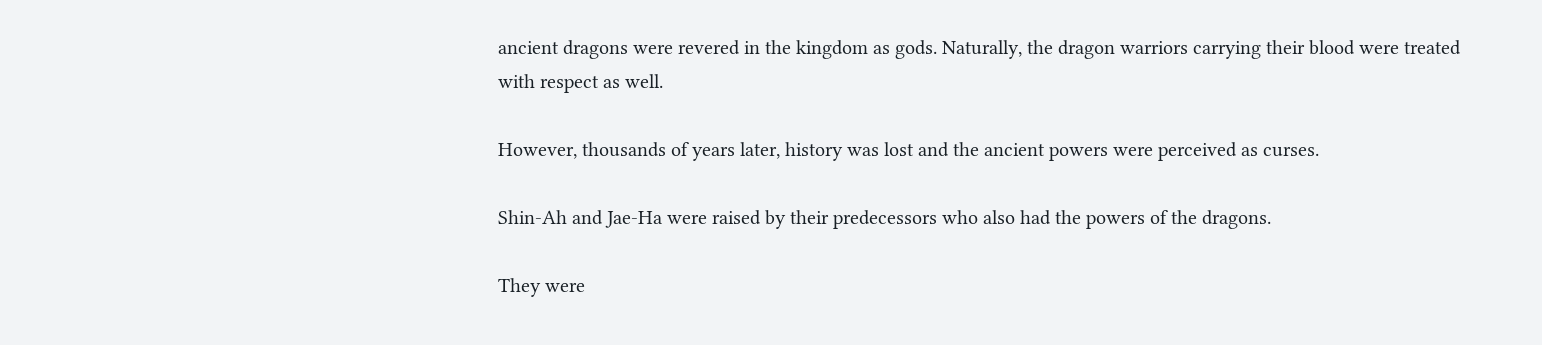ancient dragons were revered in the kingdom as gods. Naturally, the dragon warriors carrying their blood were treated with respect as well.

However, thousands of years later, history was lost and the ancient powers were perceived as curses.

Shin-Ah and Jae-Ha were raised by their predecessors who also had the powers of the dragons.

They were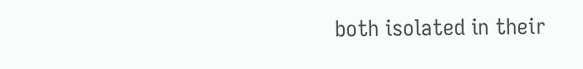both isolated in their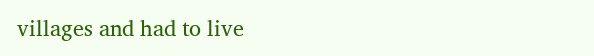villages and had to live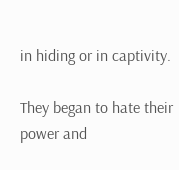in hiding or in captivity.

They began to hate their power and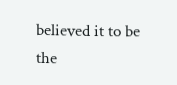believed it to be the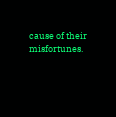cause of their misfortunes.